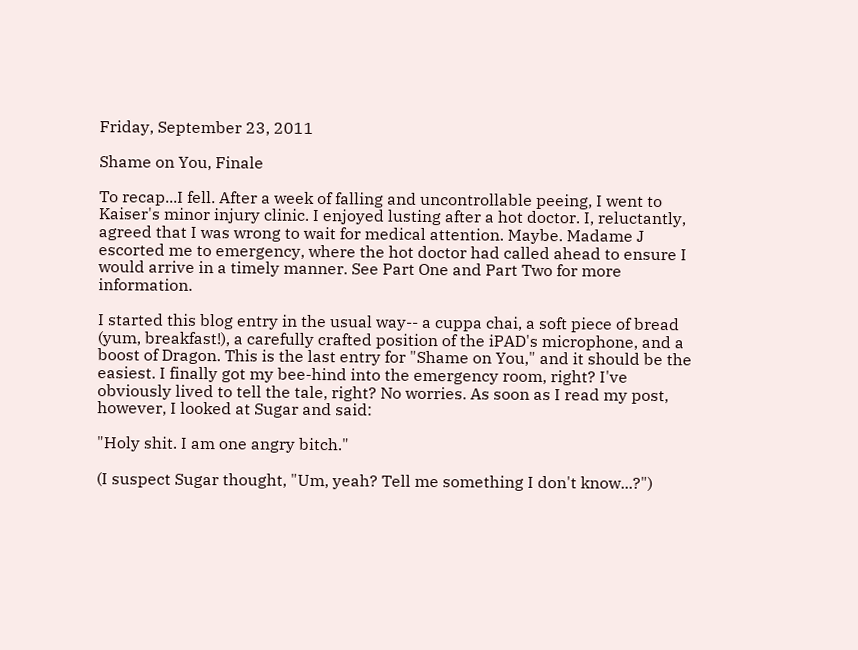Friday, September 23, 2011

Shame on You, Finale

To recap...I fell. After a week of falling and uncontrollable peeing, I went to Kaiser's minor injury clinic. I enjoyed lusting after a hot doctor. I, reluctantly, agreed that I was wrong to wait for medical attention. Maybe. Madame J escorted me to emergency, where the hot doctor had called ahead to ensure I would arrive in a timely manner. See Part One and Part Two for more information.

I started this blog entry in the usual way-- a cuppa chai, a soft piece of bread (yum, breakfast!), a carefully crafted position of the iPAD's microphone, and a boost of Dragon. This is the last entry for "Shame on You," and it should be the easiest. I finally got my bee-hind into the emergency room, right? I've obviously lived to tell the tale, right? No worries. As soon as I read my post, however, I looked at Sugar and said:

"Holy shit. I am one angry bitch."

(I suspect Sugar thought, "Um, yeah? Tell me something I don't know...?")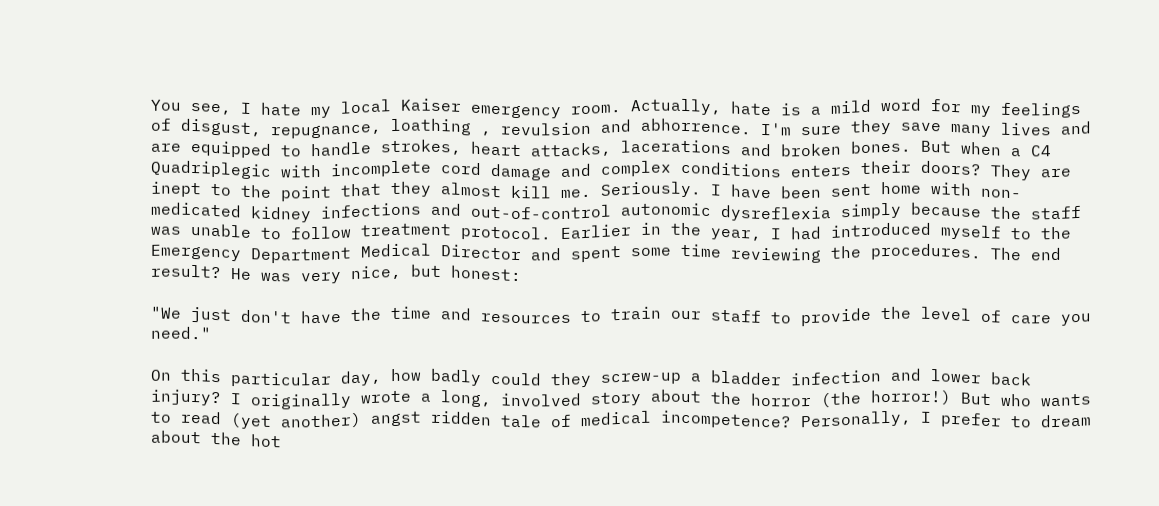You see, I hate my local Kaiser emergency room. Actually, hate is a mild word for my feelings of disgust, repugnance, loathing , revulsion and abhorrence. I'm sure they save many lives and are equipped to handle strokes, heart attacks, lacerations and broken bones. But when a C4 Quadriplegic with incomplete cord damage and complex conditions enters their doors? They are inept to the point that they almost kill me. Seriously. I have been sent home with non-medicated kidney infections and out-of-control autonomic dysreflexia simply because the staff was unable to follow treatment protocol. Earlier in the year, I had introduced myself to the Emergency Department Medical Director and spent some time reviewing the procedures. The end result? He was very nice, but honest:

"We just don't have the time and resources to train our staff to provide the level of care you need."

On this particular day, how badly could they screw-up a bladder infection and lower back injury? I originally wrote a long, involved story about the horror (the horror!) But who wants to read (yet another) angst ridden tale of medical incompetence? Personally, I prefer to dream about the hot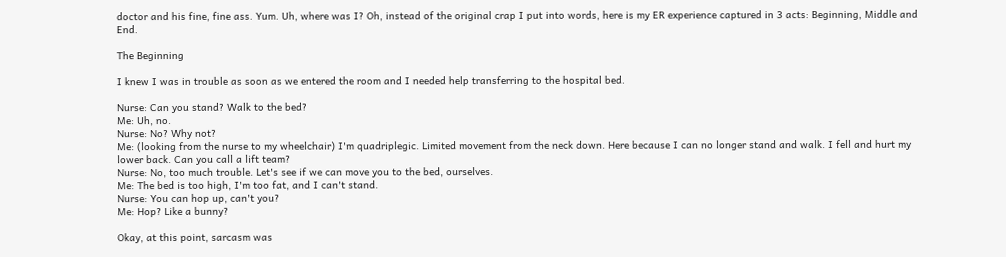doctor and his fine, fine ass. Yum. Uh, where was I? Oh, instead of the original crap I put into words, here is my ER experience captured in 3 acts: Beginning, Middle and End.

The Beginning

I knew I was in trouble as soon as we entered the room and I needed help transferring to the hospital bed.

Nurse: Can you stand? Walk to the bed?
Me: Uh, no.
Nurse: No? Why not?
Me: (looking from the nurse to my wheelchair) I'm quadriplegic. Limited movement from the neck down. Here because I can no longer stand and walk. I fell and hurt my lower back. Can you call a lift team?
Nurse: No, too much trouble. Let's see if we can move you to the bed, ourselves.
Me: The bed is too high, I'm too fat, and I can't stand.
Nurse: You can hop up, can't you?
Me: Hop? Like a bunny?

Okay, at this point, sarcasm was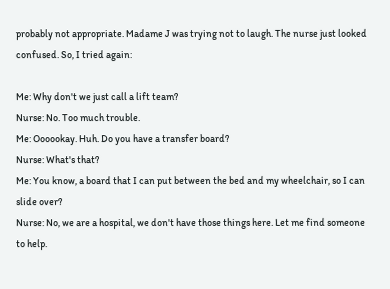probably not appropriate. Madame J was trying not to laugh. The nurse just looked confused. So, I tried again:

Me: Why don't we just call a lift team?
Nurse: No. Too much trouble.
Me: Oooookay. Huh. Do you have a transfer board?
Nurse: What's that?
Me: You know, a board that I can put between the bed and my wheelchair, so I can slide over?
Nurse: No, we are a hospital, we don't have those things here. Let me find someone to help.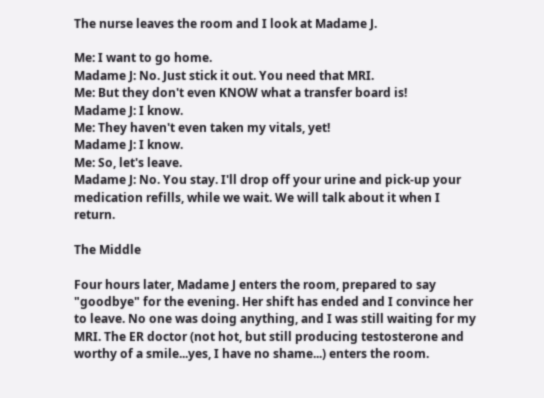The nurse leaves the room and I look at Madame J.

Me: I want to go home.
Madame J: No. Just stick it out. You need that MRI.
Me: But they don't even KNOW what a transfer board is!
Madame J: I know.
Me: They haven't even taken my vitals, yet!
Madame J: I know.
Me: So, let's leave.
Madame J: No. You stay. I'll drop off your urine and pick-up your medication refills, while we wait. We will talk about it when I return.

The Middle

Four hours later, Madame J enters the room, prepared to say "goodbye" for the evening. Her shift has ended and I convince her to leave. No one was doing anything, and I was still waiting for my MRI. The ER doctor (not hot, but still producing testosterone and worthy of a smile...yes, I have no shame...) enters the room.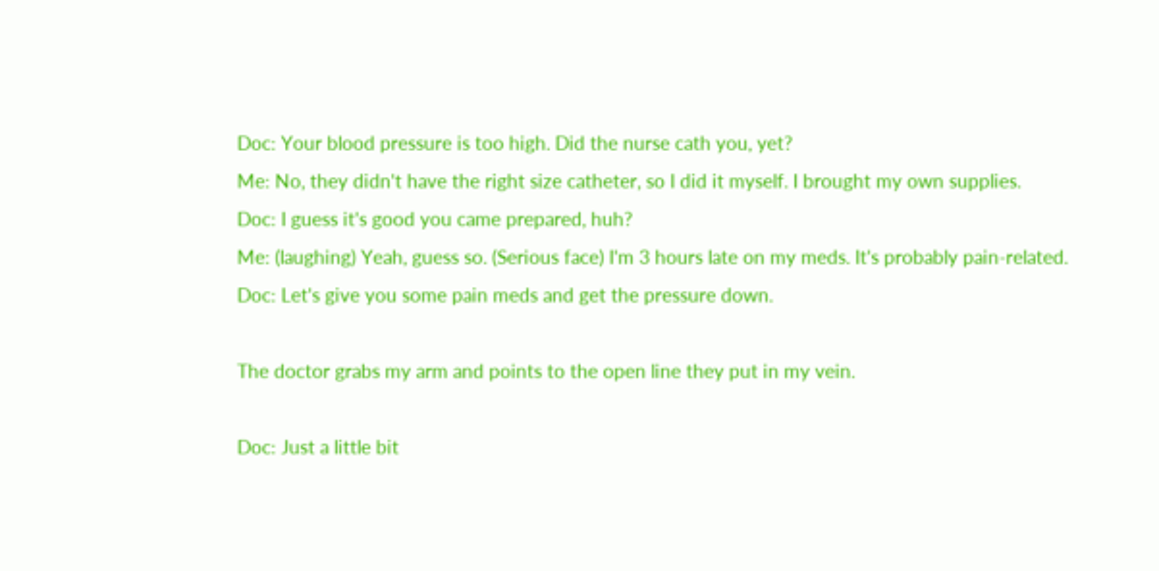Doc: Your blood pressure is too high. Did the nurse cath you, yet?
Me: No, they didn't have the right size catheter, so I did it myself. I brought my own supplies.
Doc: I guess it's good you came prepared, huh?
Me: (laughing) Yeah, guess so. (Serious face) I'm 3 hours late on my meds. It's probably pain-related.
Doc: Let's give you some pain meds and get the pressure down.

The doctor grabs my arm and points to the open line they put in my vein.

Doc: Just a little bit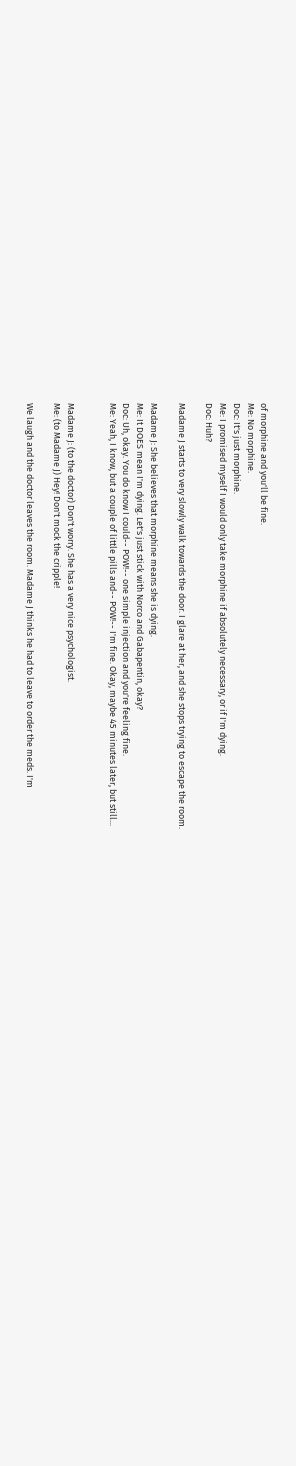of morphine and you'll be fine.
Me: No morphine.
Doc: It's just morphine.
Me: I promised myself I would only take morphine if absolutely necessary, or if I'm dying.
Doc: Huh?

Madame J starts to very slowly walk towards the door. I glare at her, and she stops trying to escape the room.

Madame J: She believes that morphine means she is dying.
Me: It DOES mean I'm dying. Let's just stick with Norco and Gabapentin, okay?
Doc: Uh, okay. You do know I could-- POW!-- one simple injection and you're feeling fine.
Me: Yeah, I know, but a couple of little pills and-- POW!-- I'm fine. Okay, maybe 45 minutes later, but still...


Madame J: (to the doctor) Don't worry. She has a very nice psychologist.
Me: (to Madame J) Hey! Don't mock the cripple!

We laugh and the doctor leaves the room. Madame J thinks he had to leave to order the meds. I'm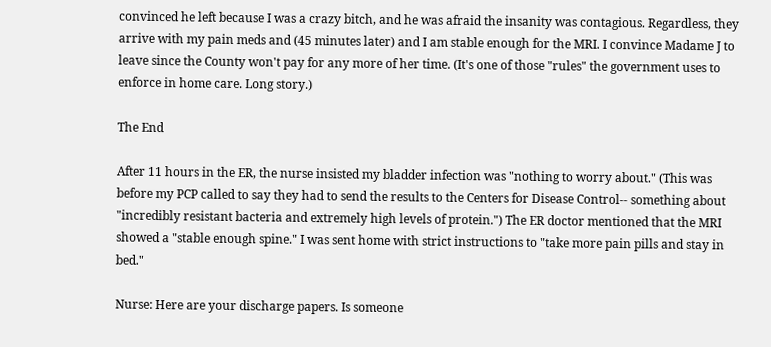convinced he left because I was a crazy bitch, and he was afraid the insanity was contagious. Regardless, they arrive with my pain meds and (45 minutes later) and I am stable enough for the MRI. I convince Madame J to leave since the County won't pay for any more of her time. (It's one of those "rules" the government uses to enforce in home care. Long story.)

The End

After 11 hours in the ER, the nurse insisted my bladder infection was "nothing to worry about." (This was before my PCP called to say they had to send the results to the Centers for Disease Control-- something about "incredibly resistant bacteria and extremely high levels of protein.") The ER doctor mentioned that the MRI showed a "stable enough spine." I was sent home with strict instructions to "take more pain pills and stay in bed."

Nurse: Here are your discharge papers. Is someone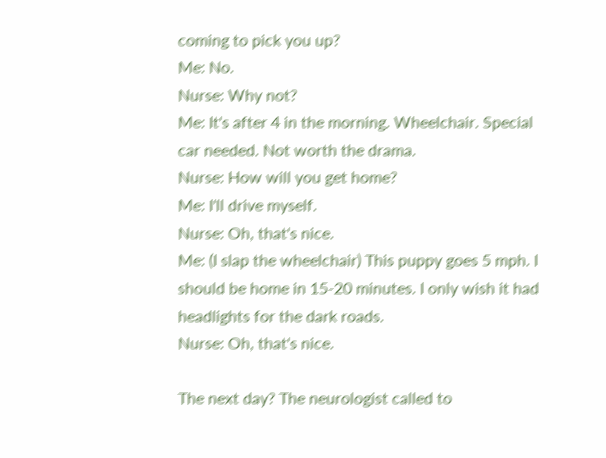coming to pick you up?
Me: No.
Nurse: Why not?
Me: It's after 4 in the morning. Wheelchair. Special car needed. Not worth the drama.
Nurse: How will you get home?
Me: I'll drive myself.
Nurse: Oh, that's nice.
Me: (I slap the wheelchair) This puppy goes 5 mph. I should be home in 15-20 minutes. I only wish it had headlights for the dark roads.
Nurse: Oh, that's nice.

The next day? The neurologist called to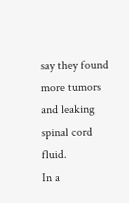say they found more tumors and leaking spinal cord fluid.
In a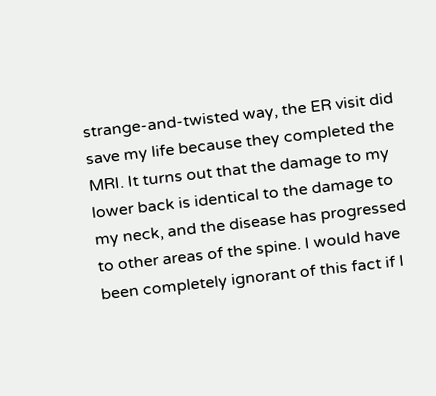strange-and-twisted way, the ER visit did save my life because they completed the MRI. It turns out that the damage to my lower back is identical to the damage to my neck, and the disease has progressed to other areas of the spine. I would have been completely ignorant of this fact if I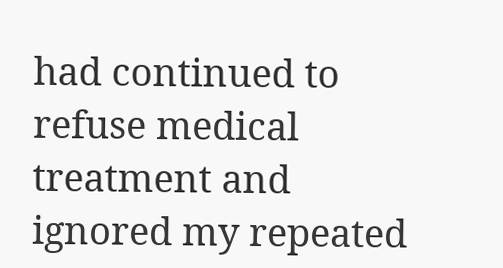had continued to refuse medical treatment and ignored my repeated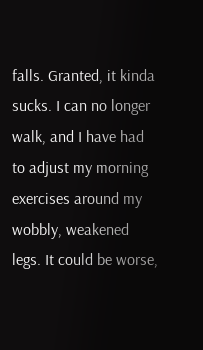falls. Granted, it kinda sucks. I can no longer walk, and I have had to adjust my morning exercises around my wobbly, weakened legs. It could be worse,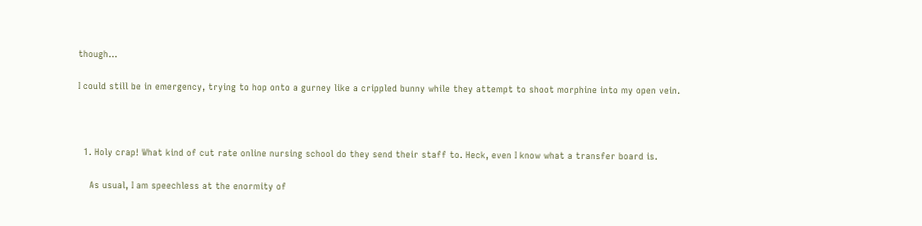though...

I could still be in emergency, trying to hop onto a gurney like a crippled bunny while they attempt to shoot morphine into my open vein.



  1. Holy crap! What kind of cut rate online nursing school do they send their staff to. Heck, even I know what a transfer board is.

    As usual, I am speechless at the enormity of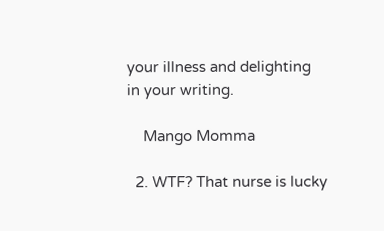your illness and delighting in your writing.

    Mango Momma

  2. WTF? That nurse is lucky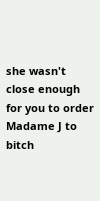she wasn't close enough for you to order Madame J to bitch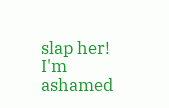slap her! I'm ashamed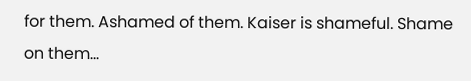for them. Ashamed of them. Kaiser is shameful. Shame on them...